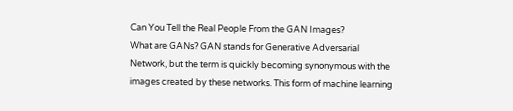Can You Tell the Real People From the GAN Images?
What are GANs? GAN stands for Generative Adversarial Network, but the term is quickly becoming synonymous with the images created by these networks. This form of machine learning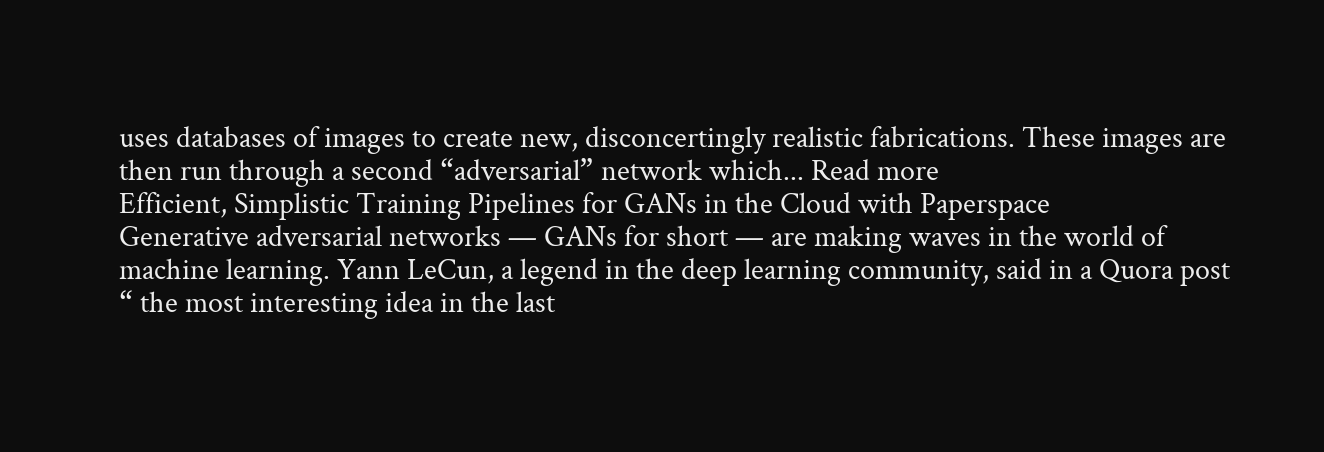uses databases of images to create new, disconcertingly realistic fabrications. These images are then run through a second “adversarial” network which... Read more
Efficient, Simplistic Training Pipelines for GANs in the Cloud with Paperspace
Generative adversarial networks — GANs for short — are making waves in the world of machine learning. Yann LeCun, a legend in the deep learning community, said in a Quora post “ the most interesting idea in the last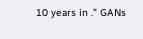10 years in .” GANs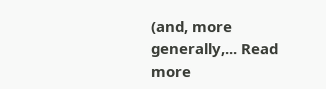(and, more generally,... Read more